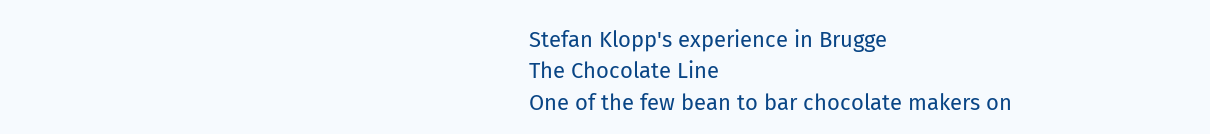Stefan Klopp's experience in Brugge
The Chocolate Line
One of the few bean to bar chocolate makers on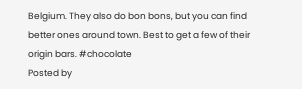Belgium. They also do bon bons, but you can find better ones around town. Best to get a few of their origin bars. #chocolate
Posted by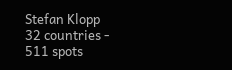Stefan Klopp
32 countries - 511 spots